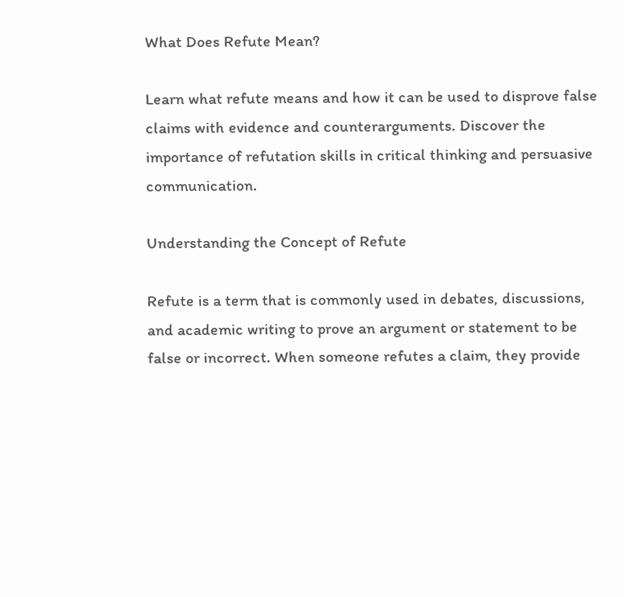What Does Refute Mean?

Learn what refute means and how it can be used to disprove false claims with evidence and counterarguments. Discover the importance of refutation skills in critical thinking and persuasive communication.

Understanding the Concept of Refute

Refute is a term that is commonly used in debates, discussions, and academic writing to prove an argument or statement to be false or incorrect. When someone refutes a claim, they provide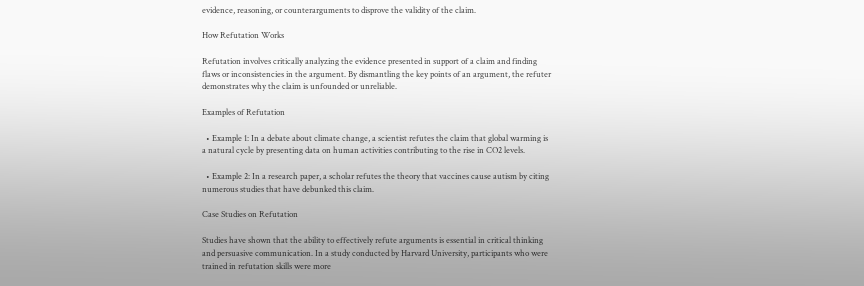evidence, reasoning, or counterarguments to disprove the validity of the claim.

How Refutation Works

Refutation involves critically analyzing the evidence presented in support of a claim and finding flaws or inconsistencies in the argument. By dismantling the key points of an argument, the refuter demonstrates why the claim is unfounded or unreliable.

Examples of Refutation

  • Example 1: In a debate about climate change, a scientist refutes the claim that global warming is a natural cycle by presenting data on human activities contributing to the rise in CO2 levels.

  • Example 2: In a research paper, a scholar refutes the theory that vaccines cause autism by citing numerous studies that have debunked this claim.

Case Studies on Refutation

Studies have shown that the ability to effectively refute arguments is essential in critical thinking and persuasive communication. In a study conducted by Harvard University, participants who were trained in refutation skills were more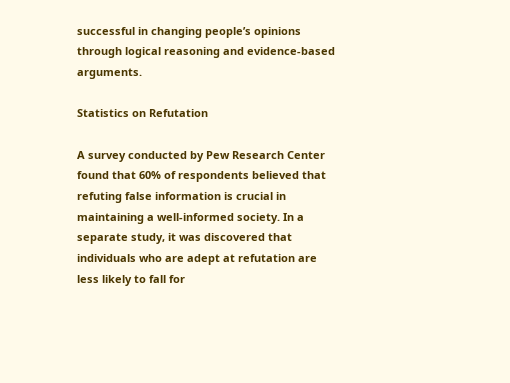successful in changing people’s opinions through logical reasoning and evidence-based arguments.

Statistics on Refutation

A survey conducted by Pew Research Center found that 60% of respondents believed that refuting false information is crucial in maintaining a well-informed society. In a separate study, it was discovered that individuals who are adept at refutation are less likely to fall for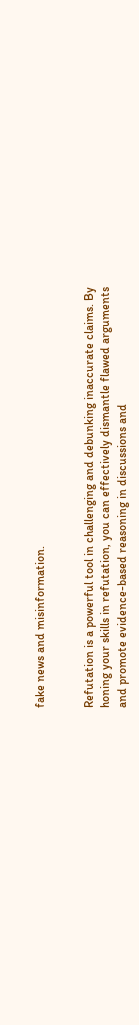fake news and misinformation.


Refutation is a powerful tool in challenging and debunking inaccurate claims. By honing your skills in refutation, you can effectively dismantle flawed arguments and promote evidence-based reasoning in discussions and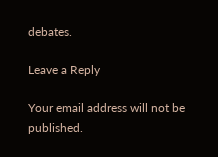debates.

Leave a Reply

Your email address will not be published.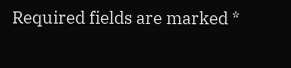Required fields are marked *